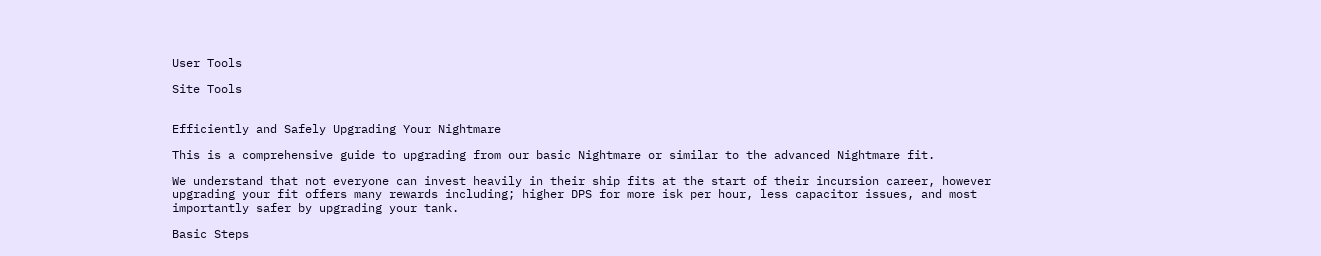User Tools

Site Tools


Efficiently and Safely Upgrading Your Nightmare

This is a comprehensive guide to upgrading from our basic Nightmare or similar to the advanced Nightmare fit.

We understand that not everyone can invest heavily in their ship fits at the start of their incursion career, however upgrading your fit offers many rewards including; higher DPS for more isk per hour, less capacitor issues, and most importantly safer by upgrading your tank.

Basic Steps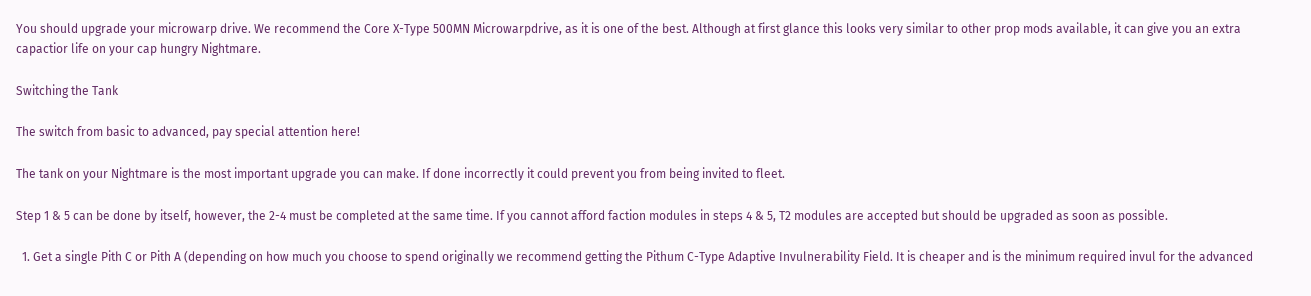You should upgrade your microwarp drive. We recommend the Core X-Type 500MN Microwarpdrive, as it is one of the best. Although at first glance this looks very similar to other prop mods available, it can give you an extra capactior life on your cap hungry Nightmare.

Switching the Tank

The switch from basic to advanced, pay special attention here!

The tank on your Nightmare is the most important upgrade you can make. If done incorrectly it could prevent you from being invited to fleet.

Step 1 & 5 can be done by itself, however, the 2-4 must be completed at the same time. If you cannot afford faction modules in steps 4 & 5, T2 modules are accepted but should be upgraded as soon as possible.

  1. Get a single Pith C or Pith A (depending on how much you choose to spend originally we recommend getting the Pithum C-Type Adaptive Invulnerability Field. It is cheaper and is the minimum required invul for the advanced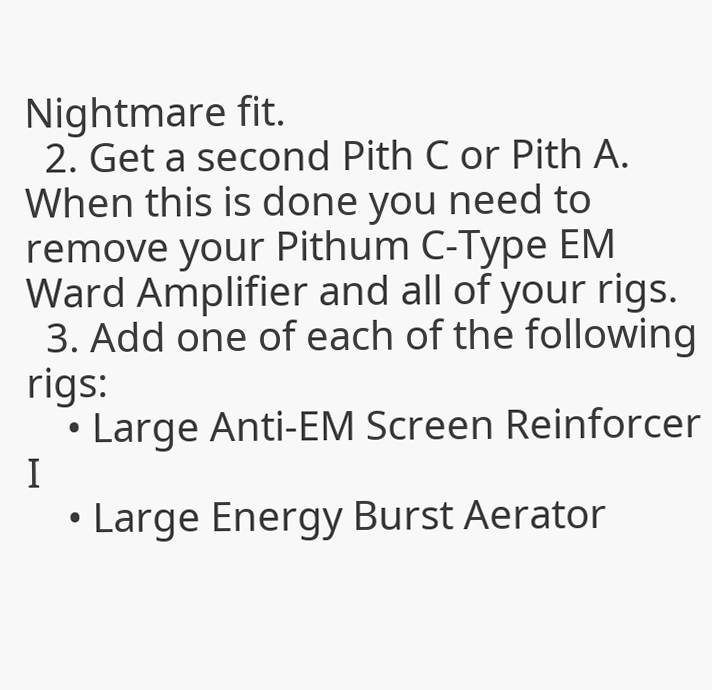Nightmare fit.
  2. Get a second Pith C or Pith A. When this is done you need to remove your Pithum C-Type EM Ward Amplifier and all of your rigs.
  3. Add one of each of the following rigs:
    • Large Anti-EM Screen Reinforcer I
    • Large Energy Burst Aerator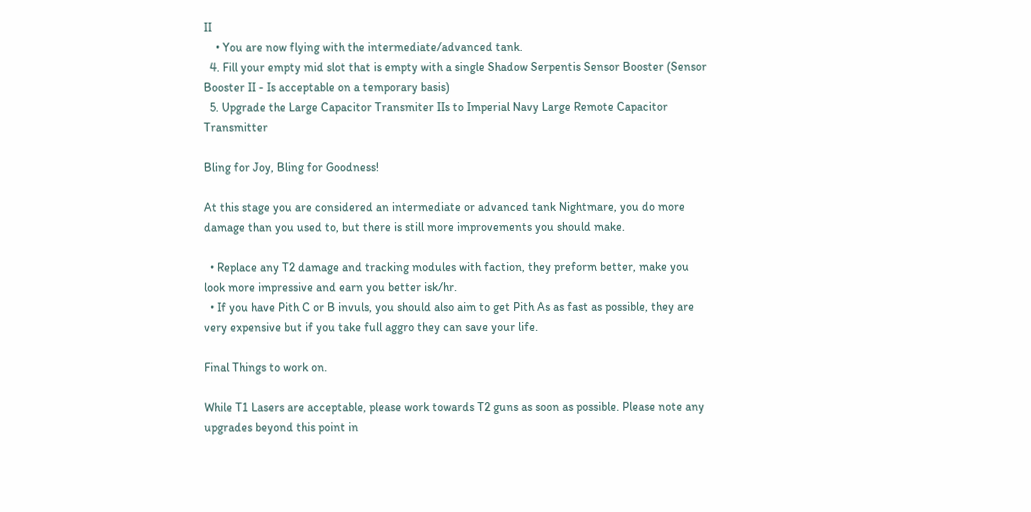II
    • You are now flying with the intermediate/advanced tank.
  4. Fill your empty mid slot that is empty with a single Shadow Serpentis Sensor Booster (Sensor Booster II - Is acceptable on a temporary basis)
  5. Upgrade the Large Capacitor Transmiter IIs to Imperial Navy Large Remote Capacitor Transmitter

Bling for Joy, Bling for Goodness!

At this stage you are considered an intermediate or advanced tank Nightmare, you do more damage than you used to, but there is still more improvements you should make.

  • Replace any T2 damage and tracking modules with faction, they preform better, make you look more impressive and earn you better isk/hr.
  • If you have Pith C or B invuls, you should also aim to get Pith As as fast as possible, they are very expensive but if you take full aggro they can save your life.

Final Things to work on.

While T1 Lasers are acceptable, please work towards T2 guns as soon as possible. Please note any upgrades beyond this point in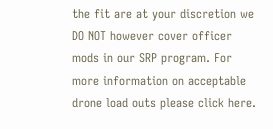the fit are at your discretion we DO NOT however cover officer mods in our SRP program. For more information on acceptable drone load outs please click here.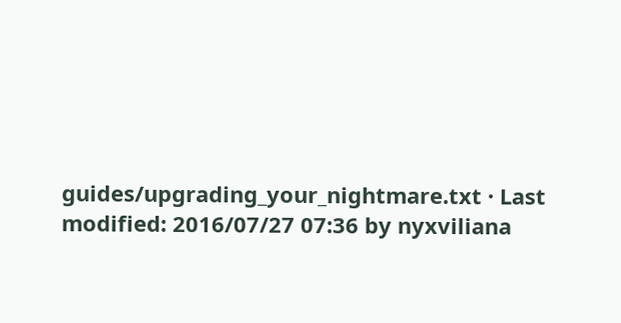guides/upgrading_your_nightmare.txt · Last modified: 2016/07/27 07:36 by nyxviliana